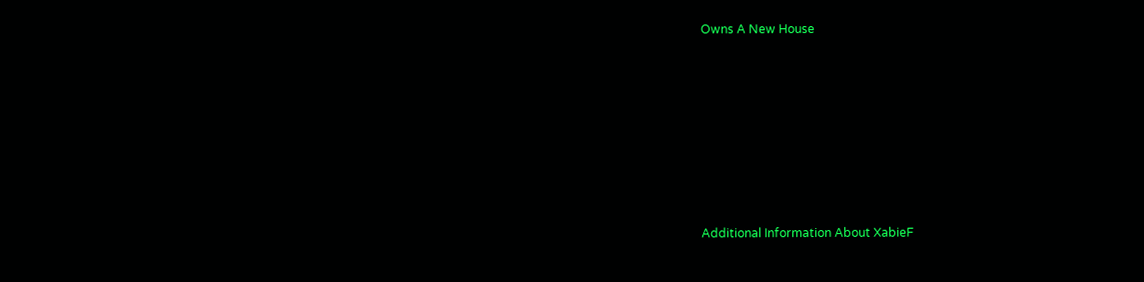Owns A New House









Additional Information About XabieF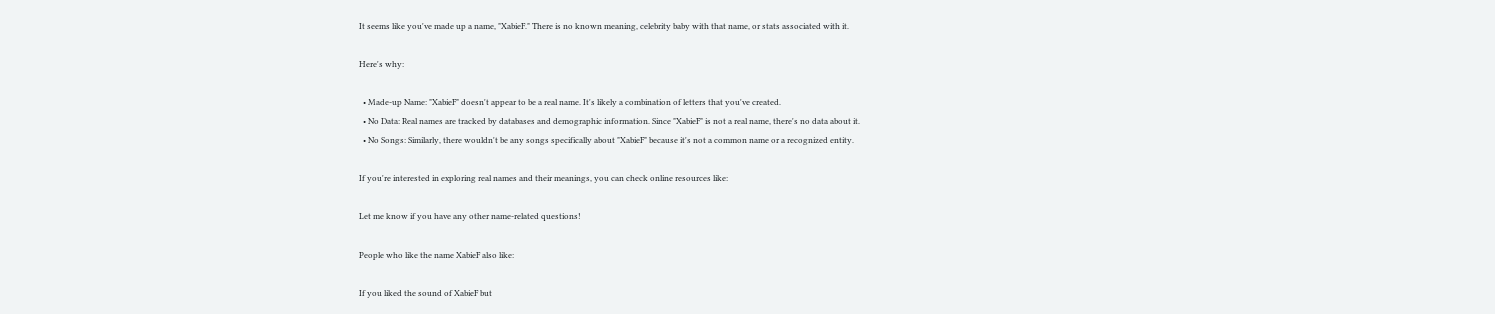It seems like you've made up a name, "XabieF." There is no known meaning, celebrity baby with that name, or stats associated with it.

Here's why:

  • Made-up Name: "XabieF" doesn't appear to be a real name. It's likely a combination of letters that you've created.
  • No Data: Real names are tracked by databases and demographic information. Since "XabieF" is not a real name, there's no data about it.
  • No Songs: Similarly, there wouldn't be any songs specifically about "XabieF" because it's not a common name or a recognized entity.

If you're interested in exploring real names and their meanings, you can check online resources like:

Let me know if you have any other name-related questions!

People who like the name XabieF also like:

If you liked the sound of XabieF but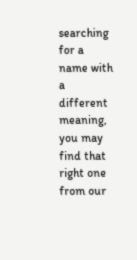searching for a name with a different meaning, you may find that right one from our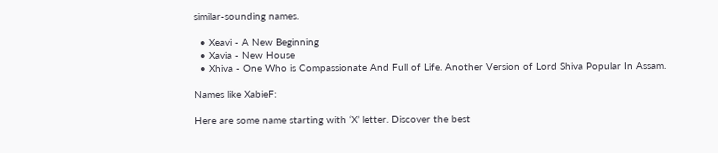similar-sounding names.

  • Xeavi - A New Beginning
  • Xavia - New House
  • Xhiva - One Who is Compassionate And Full of Life. Another Version of Lord Shiva Popular In Assam.

Names like XabieF:

Here are some name starting with ‘X’ letter. Discover the best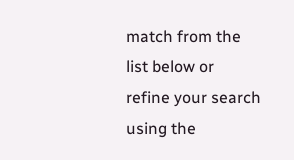match from the list below or refine your search using the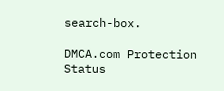search-box.

DMCA.com Protection Status